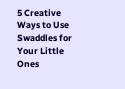5 Creative Ways to Use Swaddles for Your Little Ones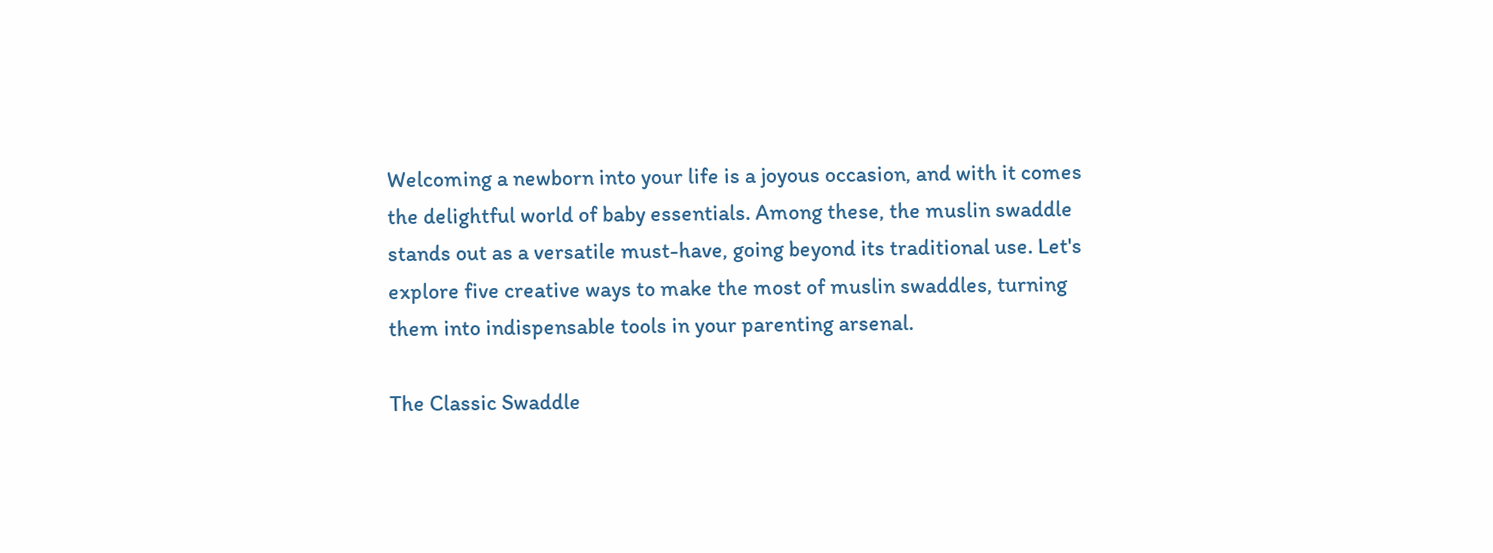Welcoming a newborn into your life is a joyous occasion, and with it comes the delightful world of baby essentials. Among these, the muslin swaddle stands out as a versatile must-have, going beyond its traditional use. Let's explore five creative ways to make the most of muslin swaddles, turning them into indispensable tools in your parenting arsenal.

The Classic Swaddle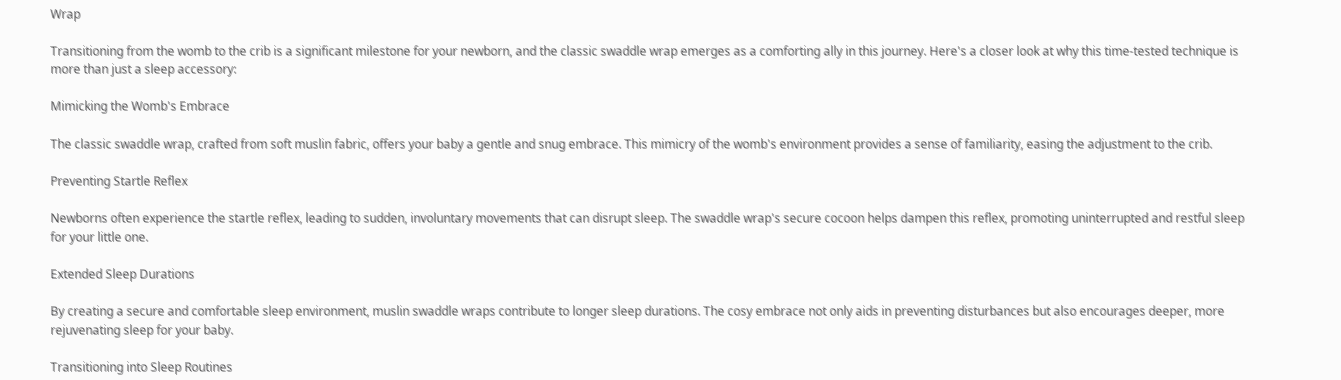Wrap

Transitioning from the womb to the crib is a significant milestone for your newborn, and the classic swaddle wrap emerges as a comforting ally in this journey. Here's a closer look at why this time-tested technique is more than just a sleep accessory:

Mimicking the Womb's Embrace

The classic swaddle wrap, crafted from soft muslin fabric, offers your baby a gentle and snug embrace. This mimicry of the womb's environment provides a sense of familiarity, easing the adjustment to the crib.

Preventing Startle Reflex

Newborns often experience the startle reflex, leading to sudden, involuntary movements that can disrupt sleep. The swaddle wrap's secure cocoon helps dampen this reflex, promoting uninterrupted and restful sleep for your little one.

Extended Sleep Durations

By creating a secure and comfortable sleep environment, muslin swaddle wraps contribute to longer sleep durations. The cosy embrace not only aids in preventing disturbances but also encourages deeper, more rejuvenating sleep for your baby.

Transitioning into Sleep Routines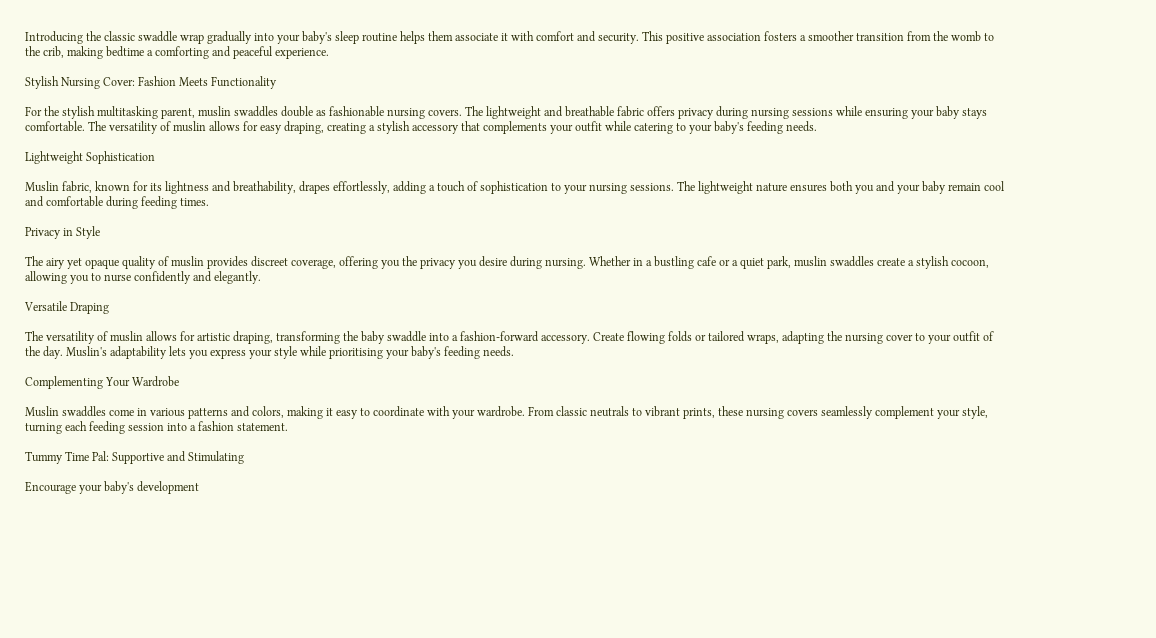Introducing the classic swaddle wrap gradually into your baby's sleep routine helps them associate it with comfort and security. This positive association fosters a smoother transition from the womb to the crib, making bedtime a comforting and peaceful experience.

Stylish Nursing Cover: Fashion Meets Functionality

For the stylish multitasking parent, muslin swaddles double as fashionable nursing covers. The lightweight and breathable fabric offers privacy during nursing sessions while ensuring your baby stays comfortable. The versatility of muslin allows for easy draping, creating a stylish accessory that complements your outfit while catering to your baby's feeding needs.

Lightweight Sophistication

Muslin fabric, known for its lightness and breathability, drapes effortlessly, adding a touch of sophistication to your nursing sessions. The lightweight nature ensures both you and your baby remain cool and comfortable during feeding times.

Privacy in Style

The airy yet opaque quality of muslin provides discreet coverage, offering you the privacy you desire during nursing. Whether in a bustling cafe or a quiet park, muslin swaddles create a stylish cocoon, allowing you to nurse confidently and elegantly.

Versatile Draping

The versatility of muslin allows for artistic draping, transforming the baby swaddle into a fashion-forward accessory. Create flowing folds or tailored wraps, adapting the nursing cover to your outfit of the day. Muslin's adaptability lets you express your style while prioritising your baby's feeding needs.

Complementing Your Wardrobe

Muslin swaddles come in various patterns and colors, making it easy to coordinate with your wardrobe. From classic neutrals to vibrant prints, these nursing covers seamlessly complement your style, turning each feeding session into a fashion statement.

Tummy Time Pal: Supportive and Stimulating

Encourage your baby's development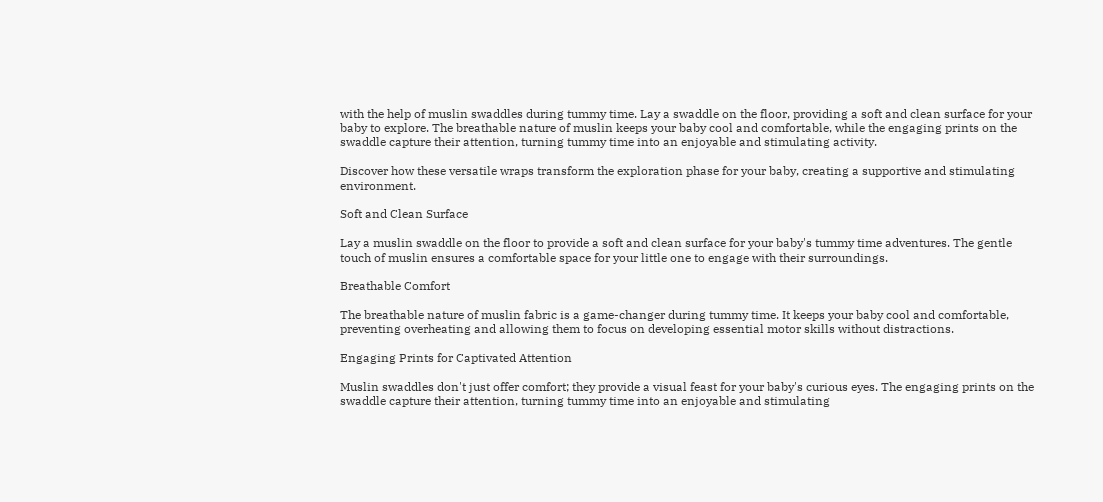with the help of muslin swaddles during tummy time. Lay a swaddle on the floor, providing a soft and clean surface for your baby to explore. The breathable nature of muslin keeps your baby cool and comfortable, while the engaging prints on the swaddle capture their attention, turning tummy time into an enjoyable and stimulating activity.

Discover how these versatile wraps transform the exploration phase for your baby, creating a supportive and stimulating environment.

Soft and Clean Surface

Lay a muslin swaddle on the floor to provide a soft and clean surface for your baby's tummy time adventures. The gentle touch of muslin ensures a comfortable space for your little one to engage with their surroundings.

Breathable Comfort

The breathable nature of muslin fabric is a game-changer during tummy time. It keeps your baby cool and comfortable, preventing overheating and allowing them to focus on developing essential motor skills without distractions.

Engaging Prints for Captivated Attention

Muslin swaddles don't just offer comfort; they provide a visual feast for your baby's curious eyes. The engaging prints on the swaddle capture their attention, turning tummy time into an enjoyable and stimulating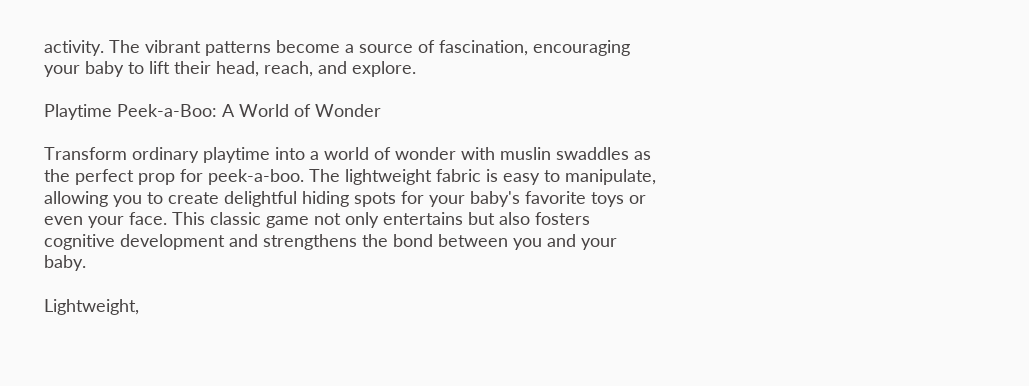activity. The vibrant patterns become a source of fascination, encouraging your baby to lift their head, reach, and explore.

Playtime Peek-a-Boo: A World of Wonder

Transform ordinary playtime into a world of wonder with muslin swaddles as the perfect prop for peek-a-boo. The lightweight fabric is easy to manipulate, allowing you to create delightful hiding spots for your baby's favorite toys or even your face. This classic game not only entertains but also fosters cognitive development and strengthens the bond between you and your baby.

Lightweight,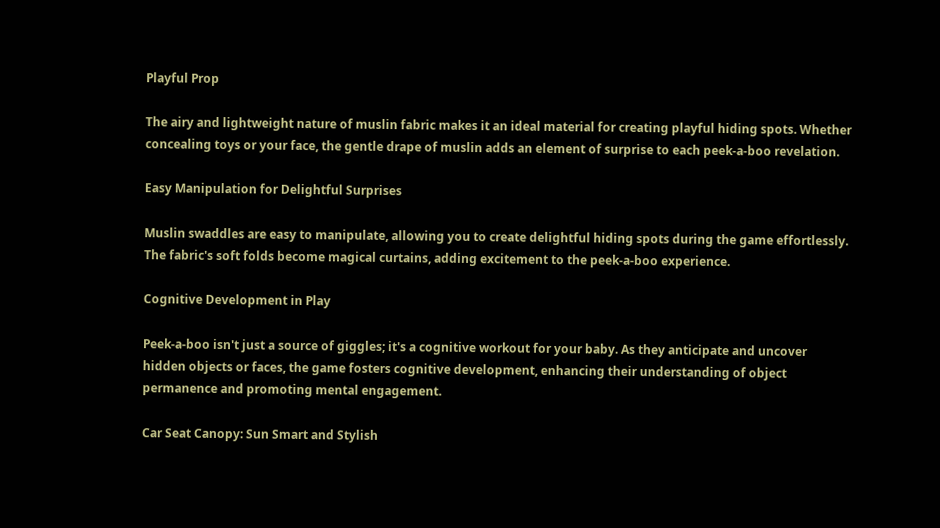Playful Prop

The airy and lightweight nature of muslin fabric makes it an ideal material for creating playful hiding spots. Whether concealing toys or your face, the gentle drape of muslin adds an element of surprise to each peek-a-boo revelation.

Easy Manipulation for Delightful Surprises

Muslin swaddles are easy to manipulate, allowing you to create delightful hiding spots during the game effortlessly. The fabric's soft folds become magical curtains, adding excitement to the peek-a-boo experience.

Cognitive Development in Play

Peek-a-boo isn't just a source of giggles; it's a cognitive workout for your baby. As they anticipate and uncover hidden objects or faces, the game fosters cognitive development, enhancing their understanding of object permanence and promoting mental engagement.

Car Seat Canopy: Sun Smart and Stylish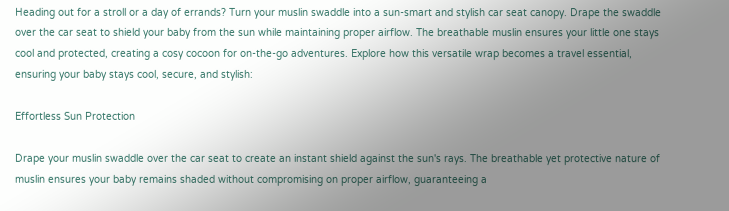Heading out for a stroll or a day of errands? Turn your muslin swaddle into a sun-smart and stylish car seat canopy. Drape the swaddle over the car seat to shield your baby from the sun while maintaining proper airflow. The breathable muslin ensures your little one stays cool and protected, creating a cosy cocoon for on-the-go adventures. Explore how this versatile wrap becomes a travel essential, ensuring your baby stays cool, secure, and stylish:

Effortless Sun Protection

Drape your muslin swaddle over the car seat to create an instant shield against the sun's rays. The breathable yet protective nature of muslin ensures your baby remains shaded without compromising on proper airflow, guaranteeing a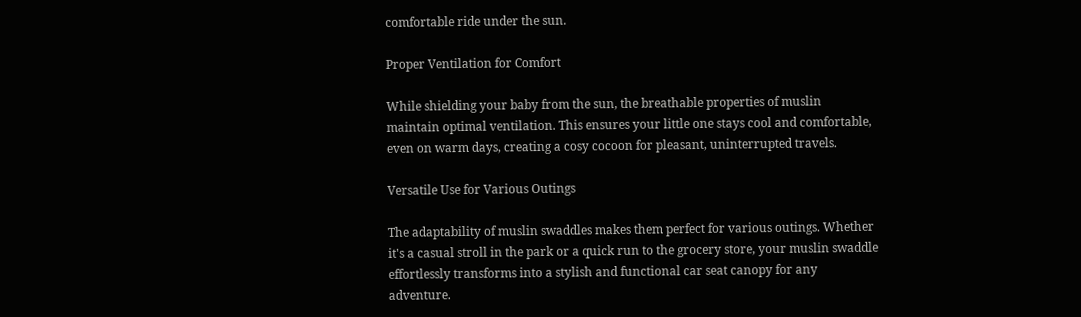comfortable ride under the sun.

Proper Ventilation for Comfort

While shielding your baby from the sun, the breathable properties of muslin maintain optimal ventilation. This ensures your little one stays cool and comfortable, even on warm days, creating a cosy cocoon for pleasant, uninterrupted travels.

Versatile Use for Various Outings

The adaptability of muslin swaddles makes them perfect for various outings. Whether it's a casual stroll in the park or a quick run to the grocery store, your muslin swaddle effortlessly transforms into a stylish and functional car seat canopy for any adventure.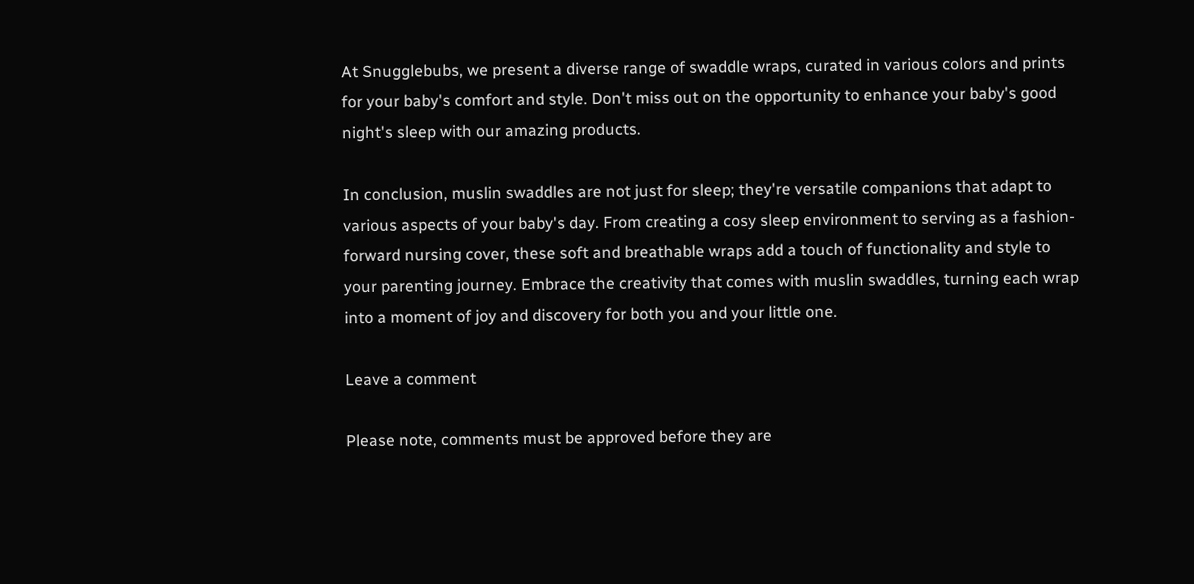At Snugglebubs, we present a diverse range of swaddle wraps, curated in various colors and prints for your baby's comfort and style. Don't miss out on the opportunity to enhance your baby's good night's sleep with our amazing products.

In conclusion, muslin swaddles are not just for sleep; they're versatile companions that adapt to various aspects of your baby's day. From creating a cosy sleep environment to serving as a fashion-forward nursing cover, these soft and breathable wraps add a touch of functionality and style to your parenting journey. Embrace the creativity that comes with muslin swaddles, turning each wrap into a moment of joy and discovery for both you and your little one.

Leave a comment

Please note, comments must be approved before they are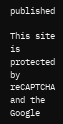published

This site is protected by reCAPTCHA and the Google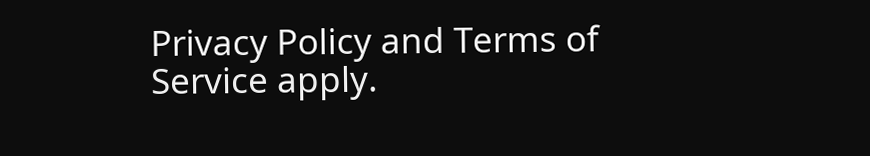Privacy Policy and Terms of Service apply.